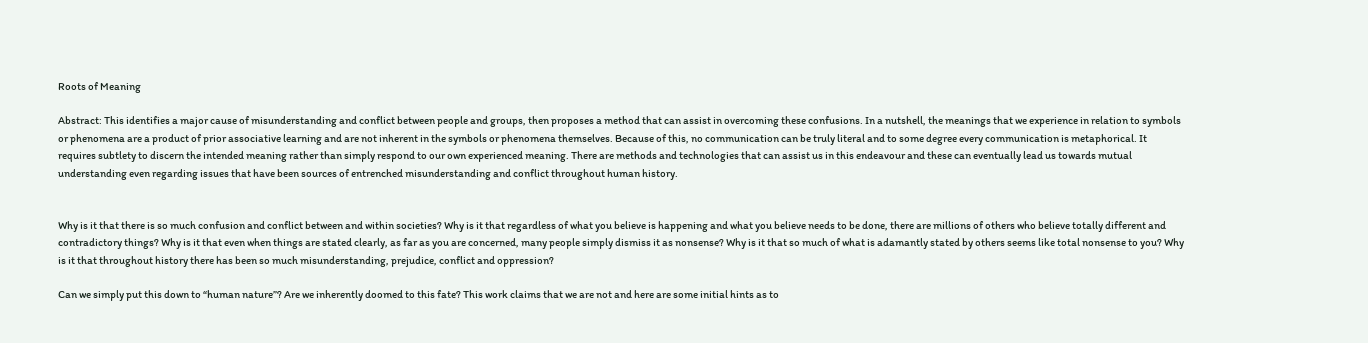Roots of Meaning

Abstract: This identifies a major cause of misunderstanding and conflict between people and groups, then proposes a method that can assist in overcoming these confusions. In a nutshell, the meanings that we experience in relation to symbols or phenomena are a product of prior associative learning and are not inherent in the symbols or phenomena themselves. Because of this, no communication can be truly literal and to some degree every communication is metaphorical. It requires subtlety to discern the intended meaning rather than simply respond to our own experienced meaning. There are methods and technologies that can assist us in this endeavour and these can eventually lead us towards mutual understanding even regarding issues that have been sources of entrenched misunderstanding and conflict throughout human history.


Why is it that there is so much confusion and conflict between and within societies? Why is it that regardless of what you believe is happening and what you believe needs to be done, there are millions of others who believe totally different and contradictory things? Why is it that even when things are stated clearly, as far as you are concerned, many people simply dismiss it as nonsense? Why is it that so much of what is adamantly stated by others seems like total nonsense to you? Why is it that throughout history there has been so much misunderstanding, prejudice, conflict and oppression?

Can we simply put this down to “human nature”? Are we inherently doomed to this fate? This work claims that we are not and here are some initial hints as to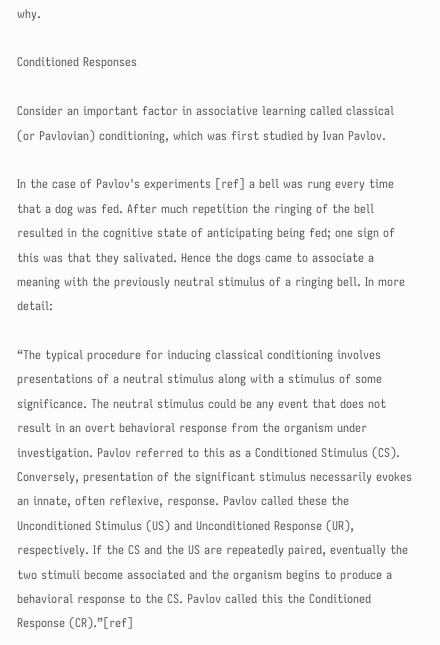why.

Conditioned Responses

Consider an important factor in associative learning called classical (or Pavlovian) conditioning, which was first studied by Ivan Pavlov.

In the case of Pavlov's experiments [ref] a bell was rung every time that a dog was fed. After much repetition the ringing of the bell resulted in the cognitive state of anticipating being fed; one sign of this was that they salivated. Hence the dogs came to associate a meaning with the previously neutral stimulus of a ringing bell. In more detail:

“The typical procedure for inducing classical conditioning involves presentations of a neutral stimulus along with a stimulus of some significance. The neutral stimulus could be any event that does not result in an overt behavioral response from the organism under investigation. Pavlov referred to this as a Conditioned Stimulus (CS). Conversely, presentation of the significant stimulus necessarily evokes an innate, often reflexive, response. Pavlov called these the Unconditioned Stimulus (US) and Unconditioned Response (UR), respectively. If the CS and the US are repeatedly paired, eventually the two stimuli become associated and the organism begins to produce a behavioral response to the CS. Pavlov called this the Conditioned Response (CR).”[ref]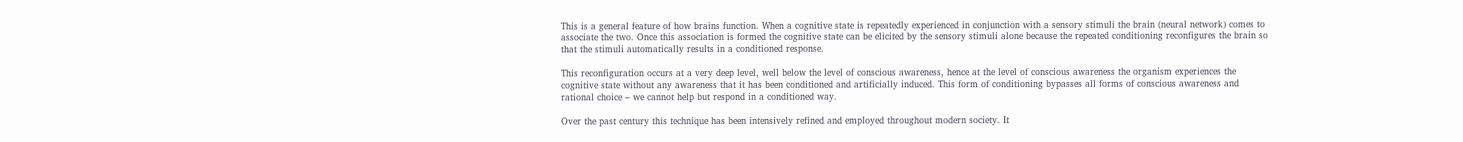This is a general feature of how brains function. When a cognitive state is repeatedly experienced in conjunction with a sensory stimuli the brain (neural network) comes to associate the two. Once this association is formed the cognitive state can be elicited by the sensory stimuli alone because the repeated conditioning reconfigures the brain so that the stimuli automatically results in a conditioned response.

This reconfiguration occurs at a very deep level, well below the level of conscious awareness, hence at the level of conscious awareness the organism experiences the cognitive state without any awareness that it has been conditioned and artificially induced. This form of conditioning bypasses all forms of conscious awareness and rational choice – we cannot help but respond in a conditioned way.

Over the past century this technique has been intensively refined and employed throughout modern society. It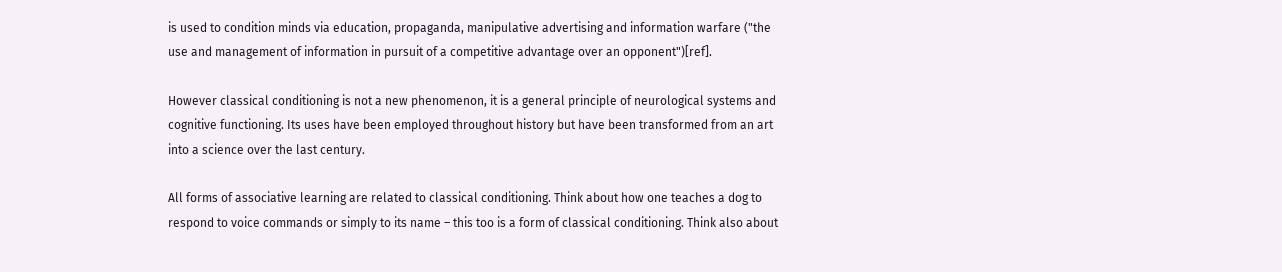is used to condition minds via education, propaganda, manipulative advertising and information warfare ("the use and management of information in pursuit of a competitive advantage over an opponent")[ref].

However classical conditioning is not a new phenomenon, it is a general principle of neurological systems and cognitive functioning. Its uses have been employed throughout history but have been transformed from an art into a science over the last century.

All forms of associative learning are related to classical conditioning. Think about how one teaches a dog to respond to voice commands or simply to its name – this too is a form of classical conditioning. Think also about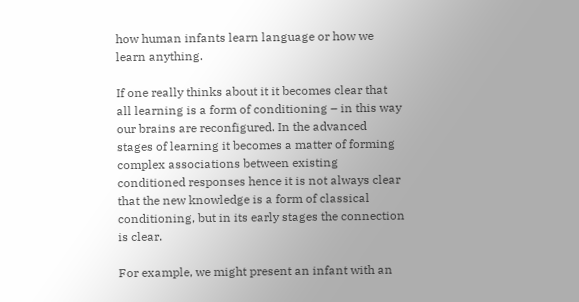how human infants learn language or how we learn anything.

If one really thinks about it it becomes clear that all learning is a form of conditioning – in this way our brains are reconfigured. In the advanced stages of learning it becomes a matter of forming complex associations between existing conditioned responses hence it is not always clear that the new knowledge is a form of classical conditioning, but in its early stages the connection is clear.

For example, we might present an infant with an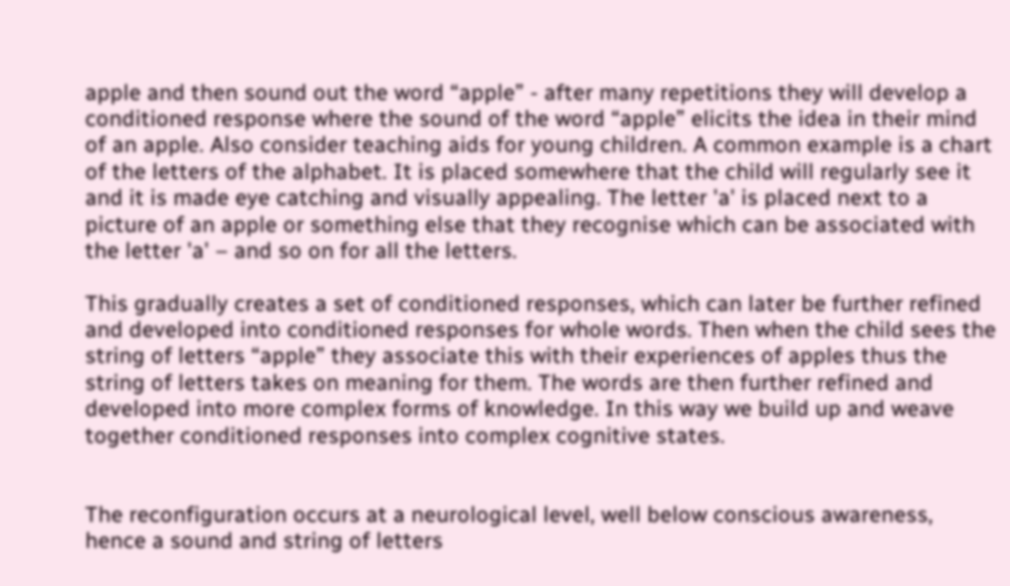apple and then sound out the word “apple” - after many repetitions they will develop a conditioned response where the sound of the word “apple” elicits the idea in their mind of an apple. Also consider teaching aids for young children. A common example is a chart of the letters of the alphabet. It is placed somewhere that the child will regularly see it and it is made eye catching and visually appealing. The letter 'a' is placed next to a picture of an apple or something else that they recognise which can be associated with the letter 'a' – and so on for all the letters.

This gradually creates a set of conditioned responses, which can later be further refined and developed into conditioned responses for whole words. Then when the child sees the string of letters “apple” they associate this with their experiences of apples thus the string of letters takes on meaning for them. The words are then further refined and developed into more complex forms of knowledge. In this way we build up and weave together conditioned responses into complex cognitive states.


The reconfiguration occurs at a neurological level, well below conscious awareness, hence a sound and string of letters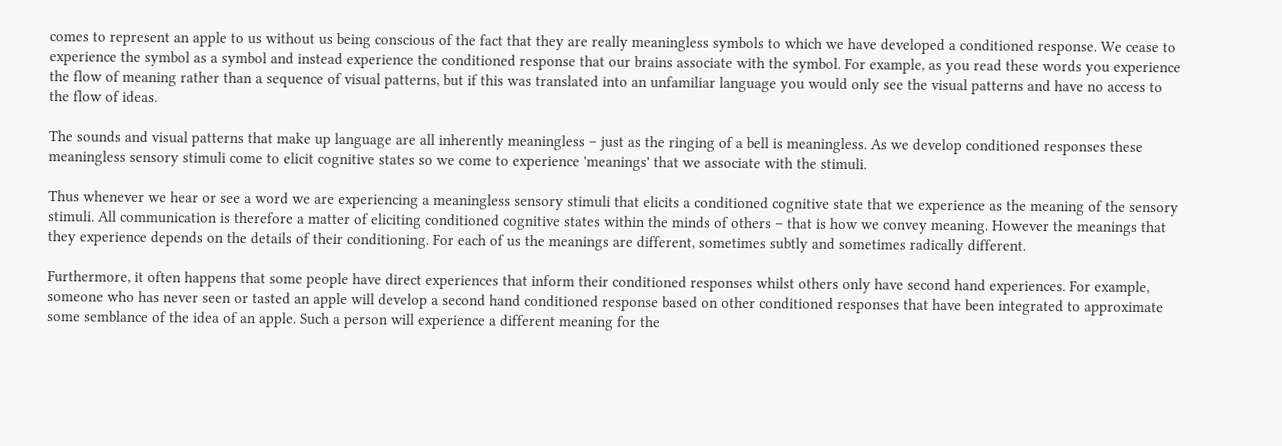comes to represent an apple to us without us being conscious of the fact that they are really meaningless symbols to which we have developed a conditioned response. We cease to experience the symbol as a symbol and instead experience the conditioned response that our brains associate with the symbol. For example, as you read these words you experience the flow of meaning rather than a sequence of visual patterns, but if this was translated into an unfamiliar language you would only see the visual patterns and have no access to the flow of ideas.

The sounds and visual patterns that make up language are all inherently meaningless – just as the ringing of a bell is meaningless. As we develop conditioned responses these meaningless sensory stimuli come to elicit cognitive states so we come to experience 'meanings' that we associate with the stimuli.

Thus whenever we hear or see a word we are experiencing a meaningless sensory stimuli that elicits a conditioned cognitive state that we experience as the meaning of the sensory stimuli. All communication is therefore a matter of eliciting conditioned cognitive states within the minds of others – that is how we convey meaning. However the meanings that they experience depends on the details of their conditioning. For each of us the meanings are different, sometimes subtly and sometimes radically different.

Furthermore, it often happens that some people have direct experiences that inform their conditioned responses whilst others only have second hand experiences. For example, someone who has never seen or tasted an apple will develop a second hand conditioned response based on other conditioned responses that have been integrated to approximate some semblance of the idea of an apple. Such a person will experience a different meaning for the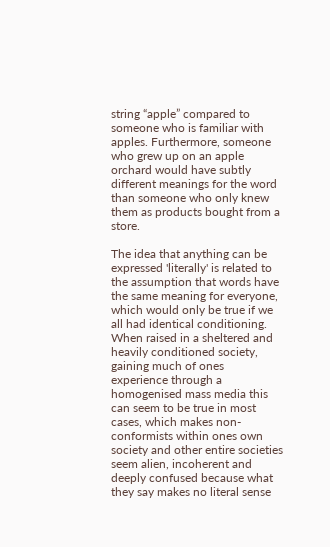string “apple” compared to someone who is familiar with apples. Furthermore, someone who grew up on an apple orchard would have subtly different meanings for the word than someone who only knew them as products bought from a store.

The idea that anything can be expressed 'literally' is related to the assumption that words have the same meaning for everyone, which would only be true if we all had identical conditioning. When raised in a sheltered and heavily conditioned society, gaining much of ones experience through a homogenised mass media this can seem to be true in most cases, which makes non-conformists within ones own society and other entire societies seem alien, incoherent and deeply confused because what they say makes no literal sense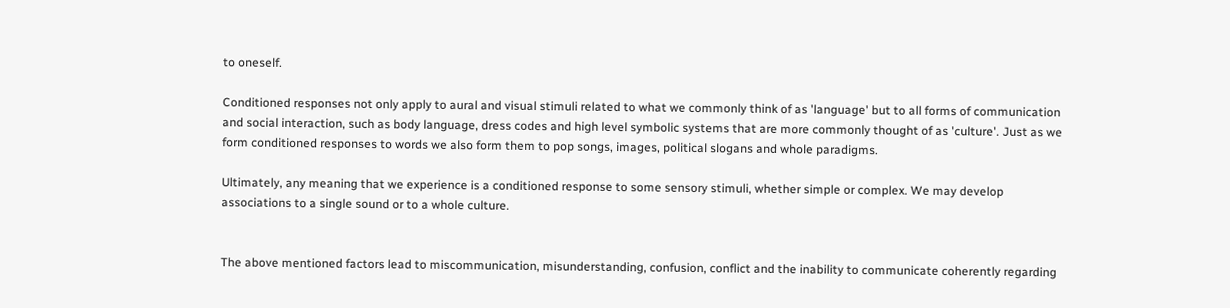to oneself.

Conditioned responses not only apply to aural and visual stimuli related to what we commonly think of as 'language' but to all forms of communication and social interaction, such as body language, dress codes and high level symbolic systems that are more commonly thought of as 'culture'. Just as we form conditioned responses to words we also form them to pop songs, images, political slogans and whole paradigms.

Ultimately, any meaning that we experience is a conditioned response to some sensory stimuli, whether simple or complex. We may develop associations to a single sound or to a whole culture.


The above mentioned factors lead to miscommunication, misunderstanding, confusion, conflict and the inability to communicate coherently regarding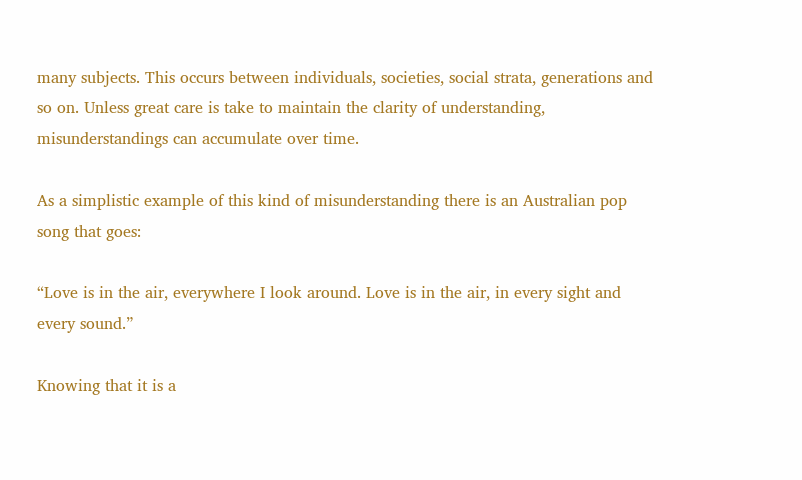many subjects. This occurs between individuals, societies, social strata, generations and so on. Unless great care is take to maintain the clarity of understanding, misunderstandings can accumulate over time.

As a simplistic example of this kind of misunderstanding there is an Australian pop song that goes:

“Love is in the air, everywhere I look around. Love is in the air, in every sight and every sound.”

Knowing that it is a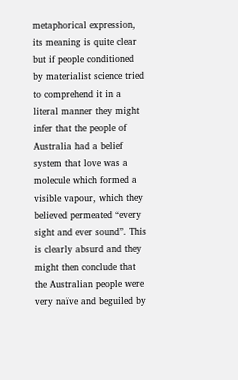metaphorical expression, its meaning is quite clear but if people conditioned by materialist science tried to comprehend it in a literal manner they might infer that the people of Australia had a belief system that love was a molecule which formed a visible vapour, which they believed permeated “every sight and ever sound”. This is clearly absurd and they might then conclude that the Australian people were very naïve and beguiled by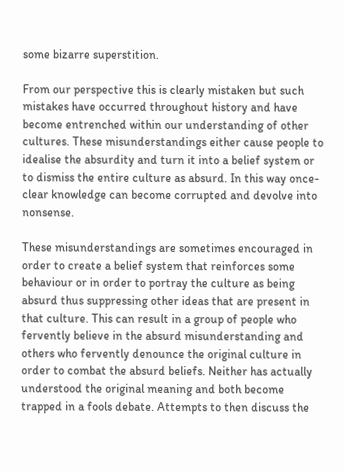some bizarre superstition.

From our perspective this is clearly mistaken but such mistakes have occurred throughout history and have become entrenched within our understanding of other cultures. These misunderstandings either cause people to idealise the absurdity and turn it into a belief system or to dismiss the entire culture as absurd. In this way once-clear knowledge can become corrupted and devolve into nonsense.

These misunderstandings are sometimes encouraged in order to create a belief system that reinforces some behaviour or in order to portray the culture as being absurd thus suppressing other ideas that are present in that culture. This can result in a group of people who fervently believe in the absurd misunderstanding and others who fervently denounce the original culture in order to combat the absurd beliefs. Neither has actually understood the original meaning and both become trapped in a fools debate. Attempts to then discuss the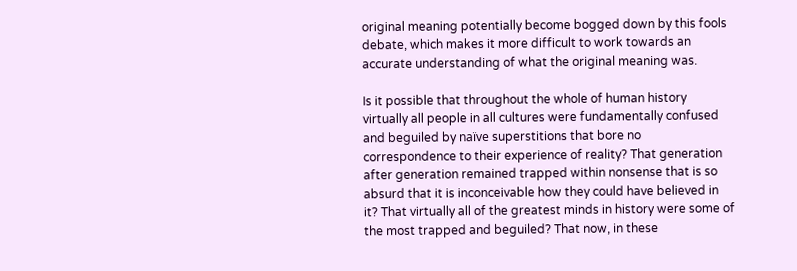original meaning potentially become bogged down by this fools debate, which makes it more difficult to work towards an accurate understanding of what the original meaning was.

Is it possible that throughout the whole of human history virtually all people in all cultures were fundamentally confused and beguiled by naïve superstitions that bore no correspondence to their experience of reality? That generation after generation remained trapped within nonsense that is so absurd that it is inconceivable how they could have believed in it? That virtually all of the greatest minds in history were some of the most trapped and beguiled? That now, in these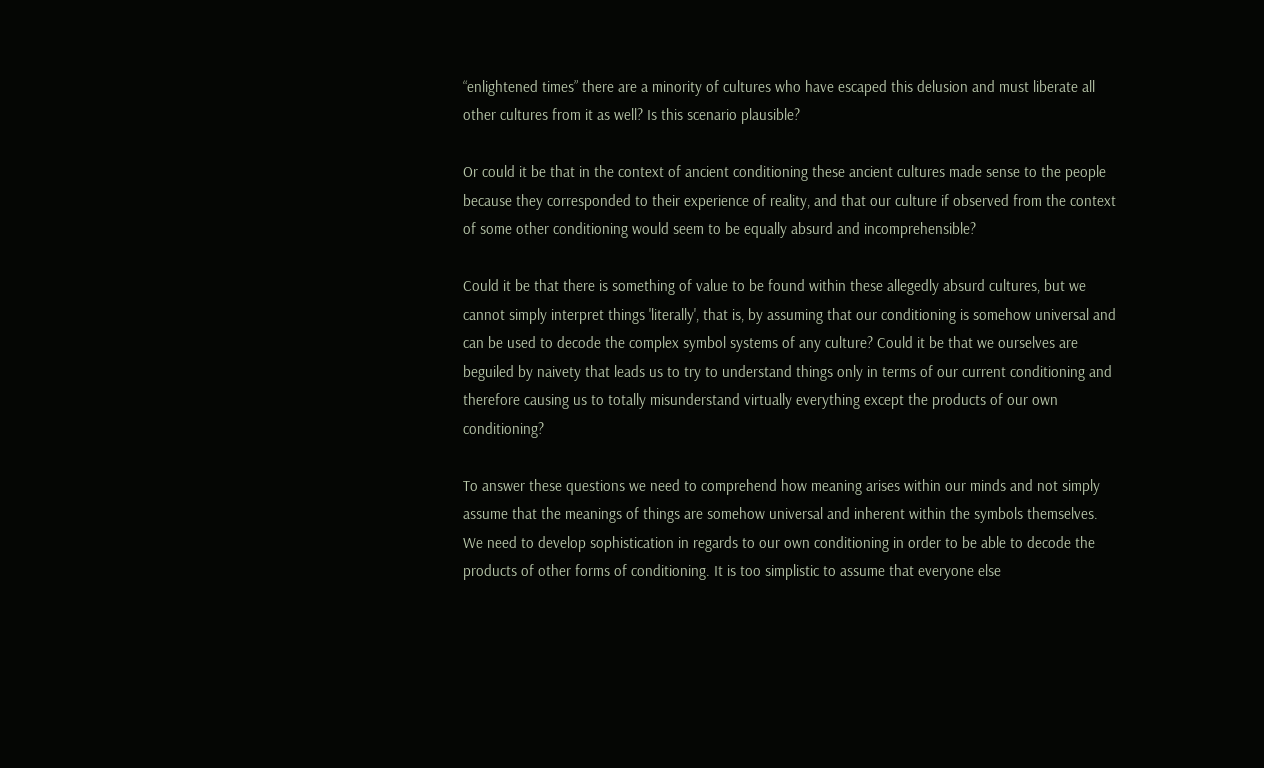“enlightened times” there are a minority of cultures who have escaped this delusion and must liberate all other cultures from it as well? Is this scenario plausible?

Or could it be that in the context of ancient conditioning these ancient cultures made sense to the people because they corresponded to their experience of reality, and that our culture if observed from the context of some other conditioning would seem to be equally absurd and incomprehensible?

Could it be that there is something of value to be found within these allegedly absurd cultures, but we cannot simply interpret things 'literally', that is, by assuming that our conditioning is somehow universal and can be used to decode the complex symbol systems of any culture? Could it be that we ourselves are beguiled by naivety that leads us to try to understand things only in terms of our current conditioning and therefore causing us to totally misunderstand virtually everything except the products of our own conditioning?

To answer these questions we need to comprehend how meaning arises within our minds and not simply assume that the meanings of things are somehow universal and inherent within the symbols themselves. We need to develop sophistication in regards to our own conditioning in order to be able to decode the products of other forms of conditioning. It is too simplistic to assume that everyone else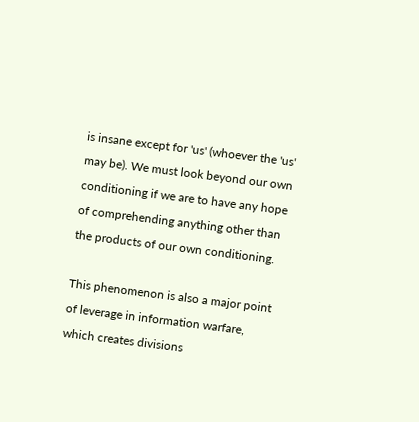is insane except for 'us' (whoever the 'us' may be). We must look beyond our own conditioning if we are to have any hope of comprehending anything other than the products of our own conditioning.

This phenomenon is also a major point of leverage in information warfare, which creates divisions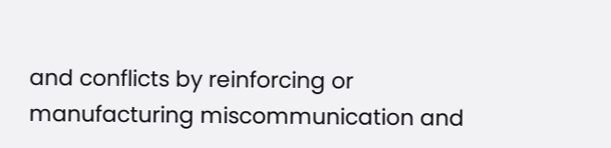and conflicts by reinforcing or manufacturing miscommunication and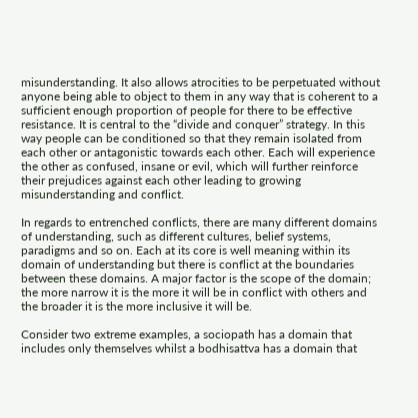misunderstanding. It also allows atrocities to be perpetuated without anyone being able to object to them in any way that is coherent to a sufficient enough proportion of people for there to be effective resistance. It is central to the “divide and conquer” strategy. In this way people can be conditioned so that they remain isolated from each other or antagonistic towards each other. Each will experience the other as confused, insane or evil, which will further reinforce their prejudices against each other leading to growing misunderstanding and conflict.

In regards to entrenched conflicts, there are many different domains of understanding, such as different cultures, belief systems, paradigms and so on. Each at its core is well meaning within its domain of understanding but there is conflict at the boundaries between these domains. A major factor is the scope of the domain; the more narrow it is the more it will be in conflict with others and the broader it is the more inclusive it will be.

Consider two extreme examples, a sociopath has a domain that includes only themselves whilst a bodhisattva has a domain that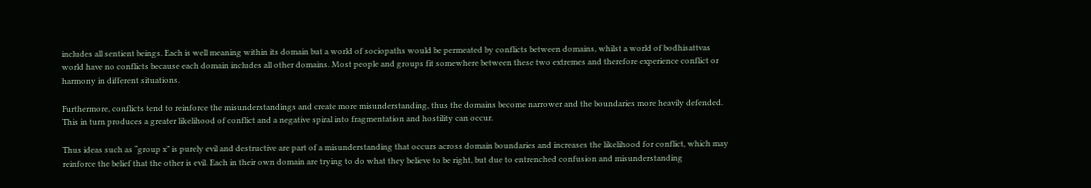includes all sentient beings. Each is well meaning within its domain but a world of sociopaths would be permeated by conflicts between domains, whilst a world of bodhisattvas world have no conflicts because each domain includes all other domains. Most people and groups fit somewhere between these two extremes and therefore experience conflict or harmony in different situations.

Furthermore, conflicts tend to reinforce the misunderstandings and create more misunderstanding, thus the domains become narrower and the boundaries more heavily defended. This in turn produces a greater likelihood of conflict and a negative spiral into fragmentation and hostility can occur.

Thus ideas such as “group x” is purely evil and destructive are part of a misunderstanding that occurs across domain boundaries and increases the likelihood for conflict, which may reinforce the belief that the other is evil. Each in their own domain are trying to do what they believe to be right, but due to entrenched confusion and misunderstanding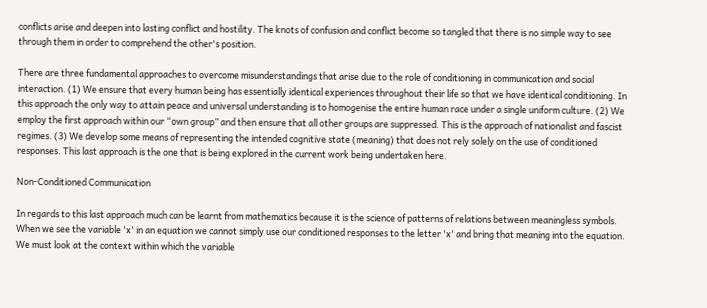conflicts arise and deepen into lasting conflict and hostility. The knots of confusion and conflict become so tangled that there is no simple way to see through them in order to comprehend the other's position.

There are three fundamental approaches to overcome misunderstandings that arise due to the role of conditioning in communication and social interaction. (1) We ensure that every human being has essentially identical experiences throughout their life so that we have identical conditioning. In this approach the only way to attain peace and universal understanding is to homogenise the entire human race under a single uniform culture. (2) We employ the first approach within our “own group” and then ensure that all other groups are suppressed. This is the approach of nationalist and fascist regimes. (3) We develop some means of representing the intended cognitive state (meaning) that does not rely solely on the use of conditioned responses. This last approach is the one that is being explored in the current work being undertaken here.

Non-Conditioned Communication

In regards to this last approach much can be learnt from mathematics because it is the science of patterns of relations between meaningless symbols. When we see the variable 'x' in an equation we cannot simply use our conditioned responses to the letter 'x' and bring that meaning into the equation. We must look at the context within which the variable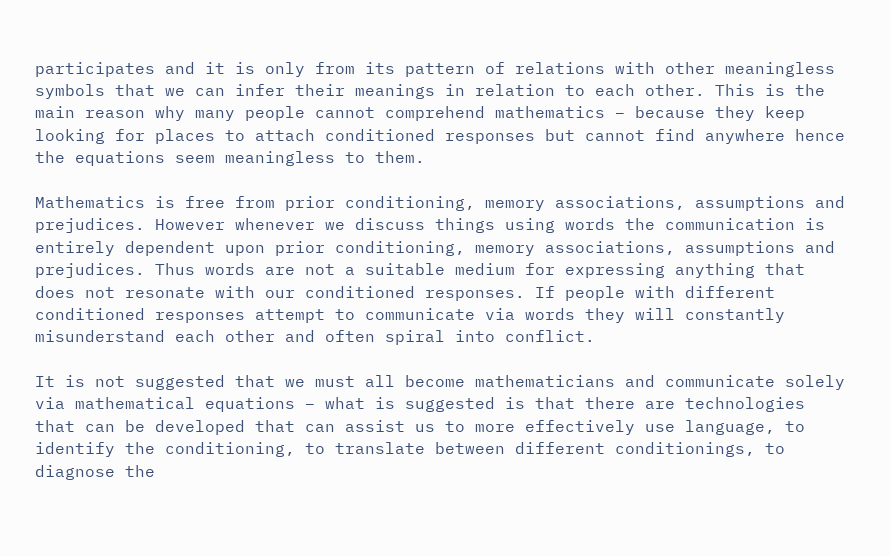participates and it is only from its pattern of relations with other meaningless symbols that we can infer their meanings in relation to each other. This is the main reason why many people cannot comprehend mathematics – because they keep looking for places to attach conditioned responses but cannot find anywhere hence the equations seem meaningless to them.

Mathematics is free from prior conditioning, memory associations, assumptions and prejudices. However whenever we discuss things using words the communication is entirely dependent upon prior conditioning, memory associations, assumptions and prejudices. Thus words are not a suitable medium for expressing anything that does not resonate with our conditioned responses. If people with different conditioned responses attempt to communicate via words they will constantly misunderstand each other and often spiral into conflict.

It is not suggested that we must all become mathematicians and communicate solely via mathematical equations – what is suggested is that there are technologies that can be developed that can assist us to more effectively use language, to identify the conditioning, to translate between different conditionings, to diagnose the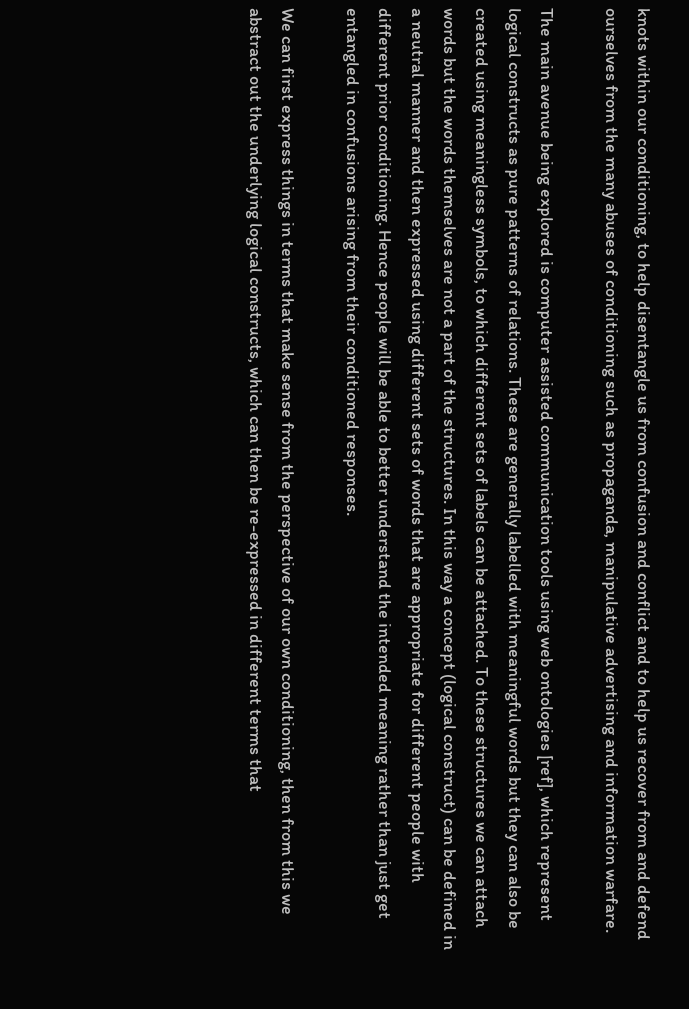knots within our conditioning, to help disentangle us from confusion and conflict and to help us recover from and defend ourselves from the many abuses of conditioning such as propaganda, manipulative advertising and information warfare.

The main avenue being explored is computer assisted communication tools using web ontologies [ref], which represent logical constructs as pure patterns of relations. These are generally labelled with meaningful words but they can also be created using meaningless symbols, to which different sets of labels can be attached. To these structures we can attach words but the words themselves are not a part of the structures. In this way a concept (logical construct) can be defined in a neutral manner and then expressed using different sets of words that are appropriate for different people with different prior conditioning. Hence people will be able to better understand the intended meaning rather than just get entangled in confusions arising from their conditioned responses.

We can first express things in terms that make sense from the perspective of our own conditioning, then from this we abstract out the underlying logical constructs, which can then be re-expressed in different terms that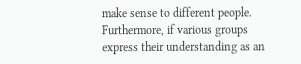make sense to different people. Furthermore, if various groups express their understanding as an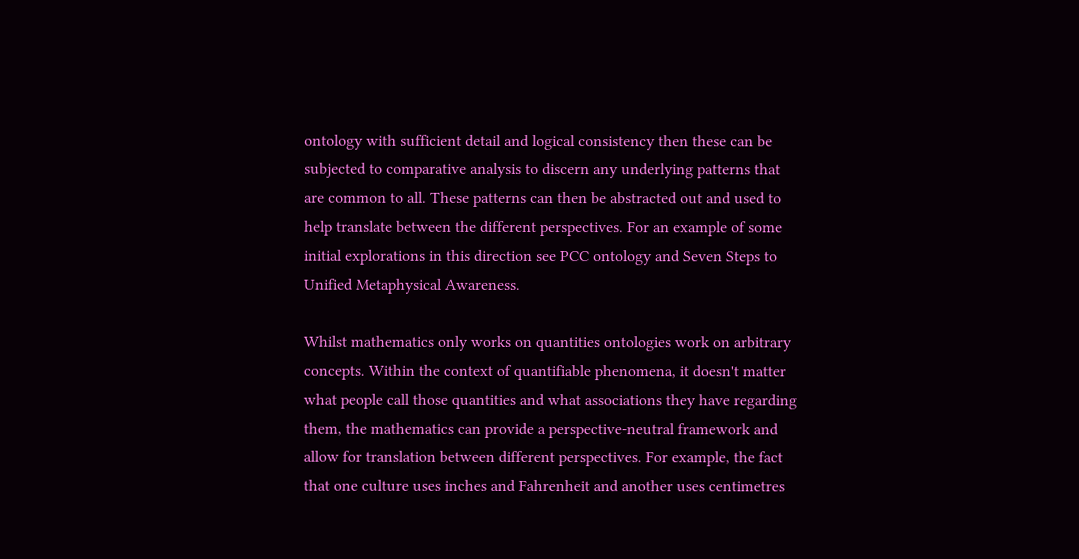ontology with sufficient detail and logical consistency then these can be subjected to comparative analysis to discern any underlying patterns that are common to all. These patterns can then be abstracted out and used to help translate between the different perspectives. For an example of some initial explorations in this direction see PCC ontology and Seven Steps to Unified Metaphysical Awareness.

Whilst mathematics only works on quantities ontologies work on arbitrary concepts. Within the context of quantifiable phenomena, it doesn't matter what people call those quantities and what associations they have regarding them, the mathematics can provide a perspective-neutral framework and allow for translation between different perspectives. For example, the fact that one culture uses inches and Fahrenheit and another uses centimetres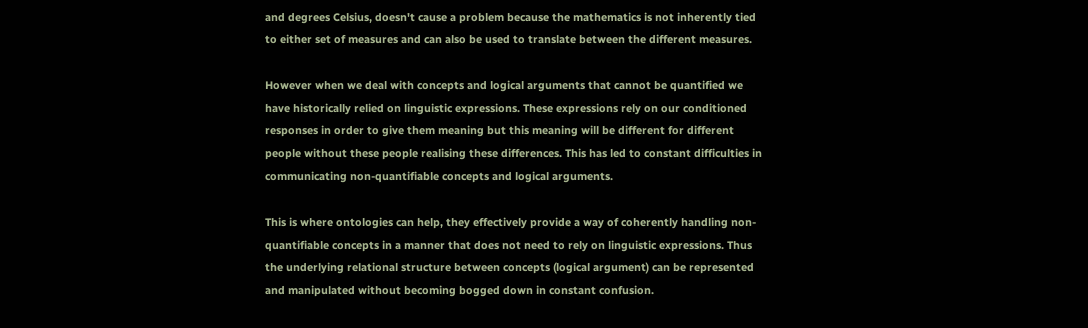and degrees Celsius, doesn't cause a problem because the mathematics is not inherently tied to either set of measures and can also be used to translate between the different measures.

However when we deal with concepts and logical arguments that cannot be quantified we have historically relied on linguistic expressions. These expressions rely on our conditioned responses in order to give them meaning but this meaning will be different for different people without these people realising these differences. This has led to constant difficulties in communicating non-quantifiable concepts and logical arguments.

This is where ontologies can help, they effectively provide a way of coherently handling non-quantifiable concepts in a manner that does not need to rely on linguistic expressions. Thus the underlying relational structure between concepts (logical argument) can be represented and manipulated without becoming bogged down in constant confusion.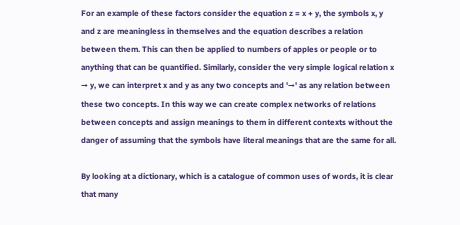For an example of these factors consider the equation z = x + y, the symbols x, y and z are meaningless in themselves and the equation describes a relation between them. This can then be applied to numbers of apples or people or to anything that can be quantified. Similarly, consider the very simple logical relation x → y, we can interpret x and y as any two concepts and '→' as any relation between these two concepts. In this way we can create complex networks of relations between concepts and assign meanings to them in different contexts without the danger of assuming that the symbols have literal meanings that are the same for all.

By looking at a dictionary, which is a catalogue of common uses of words, it is clear that many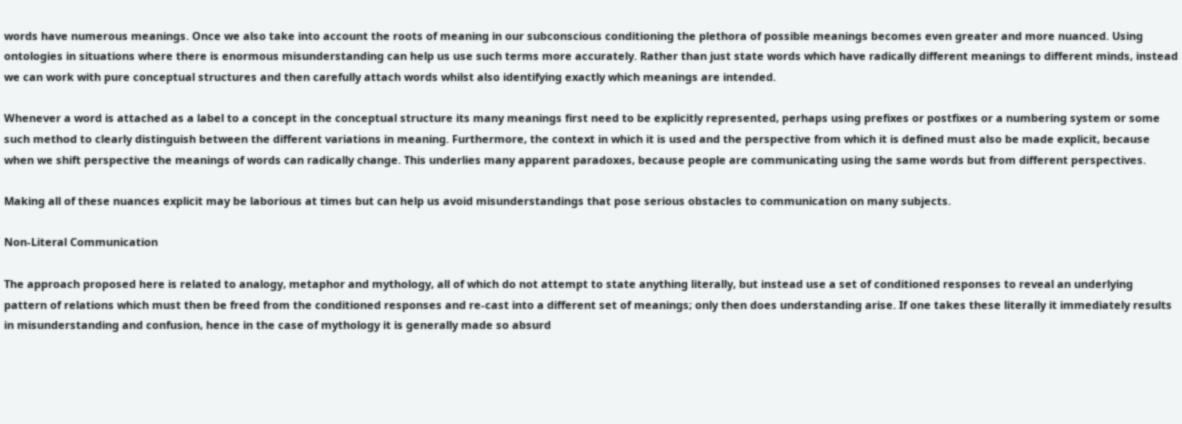words have numerous meanings. Once we also take into account the roots of meaning in our subconscious conditioning the plethora of possible meanings becomes even greater and more nuanced. Using ontologies in situations where there is enormous misunderstanding can help us use such terms more accurately. Rather than just state words which have radically different meanings to different minds, instead we can work with pure conceptual structures and then carefully attach words whilst also identifying exactly which meanings are intended.

Whenever a word is attached as a label to a concept in the conceptual structure its many meanings first need to be explicitly represented, perhaps using prefixes or postfixes or a numbering system or some such method to clearly distinguish between the different variations in meaning. Furthermore, the context in which it is used and the perspective from which it is defined must also be made explicit, because when we shift perspective the meanings of words can radically change. This underlies many apparent paradoxes, because people are communicating using the same words but from different perspectives.

Making all of these nuances explicit may be laborious at times but can help us avoid misunderstandings that pose serious obstacles to communication on many subjects.

Non-Literal Communication

The approach proposed here is related to analogy, metaphor and mythology, all of which do not attempt to state anything literally, but instead use a set of conditioned responses to reveal an underlying pattern of relations which must then be freed from the conditioned responses and re-cast into a different set of meanings; only then does understanding arise. If one takes these literally it immediately results in misunderstanding and confusion, hence in the case of mythology it is generally made so absurd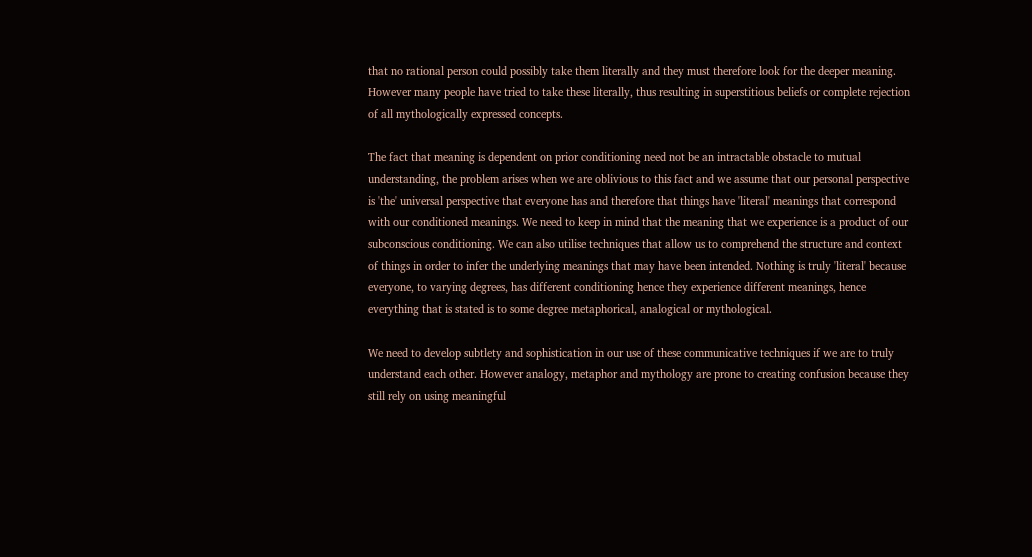that no rational person could possibly take them literally and they must therefore look for the deeper meaning. However many people have tried to take these literally, thus resulting in superstitious beliefs or complete rejection of all mythologically expressed concepts.

The fact that meaning is dependent on prior conditioning need not be an intractable obstacle to mutual understanding, the problem arises when we are oblivious to this fact and we assume that our personal perspective is 'the' universal perspective that everyone has and therefore that things have 'literal' meanings that correspond with our conditioned meanings. We need to keep in mind that the meaning that we experience is a product of our subconscious conditioning. We can also utilise techniques that allow us to comprehend the structure and context of things in order to infer the underlying meanings that may have been intended. Nothing is truly 'literal' because everyone, to varying degrees, has different conditioning hence they experience different meanings, hence everything that is stated is to some degree metaphorical, analogical or mythological.

We need to develop subtlety and sophistication in our use of these communicative techniques if we are to truly understand each other. However analogy, metaphor and mythology are prone to creating confusion because they still rely on using meaningful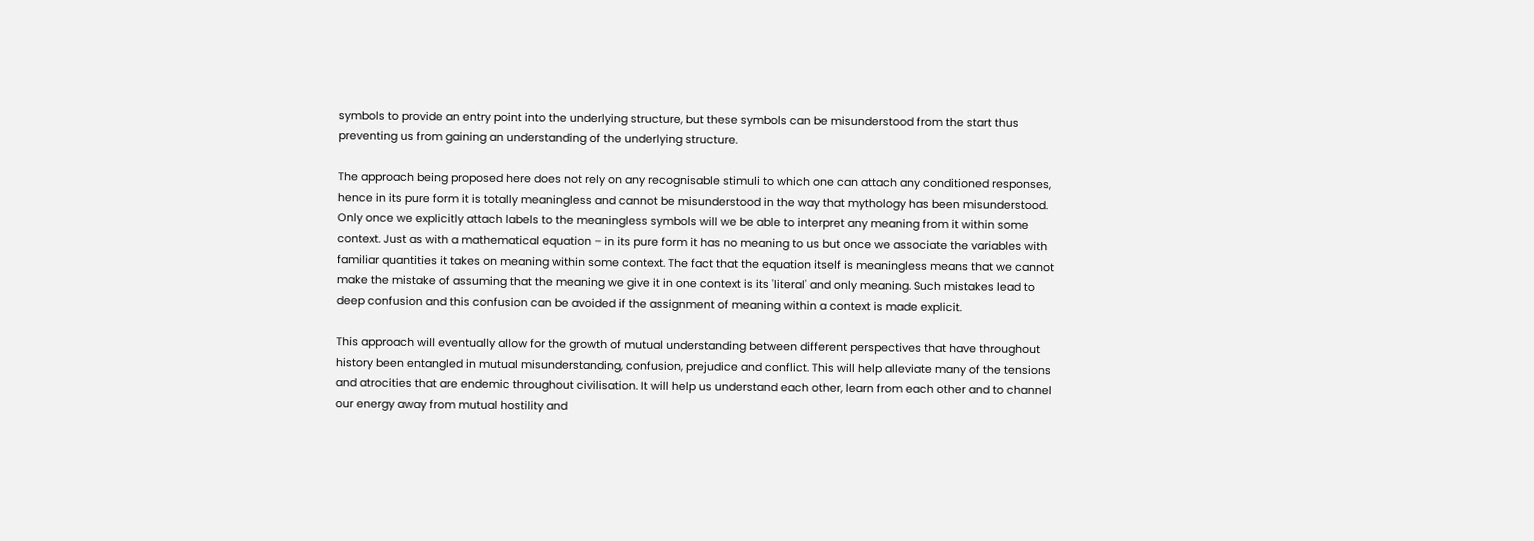symbols to provide an entry point into the underlying structure, but these symbols can be misunderstood from the start thus preventing us from gaining an understanding of the underlying structure.

The approach being proposed here does not rely on any recognisable stimuli to which one can attach any conditioned responses, hence in its pure form it is totally meaningless and cannot be misunderstood in the way that mythology has been misunderstood. Only once we explicitly attach labels to the meaningless symbols will we be able to interpret any meaning from it within some context. Just as with a mathematical equation – in its pure form it has no meaning to us but once we associate the variables with familiar quantities it takes on meaning within some context. The fact that the equation itself is meaningless means that we cannot make the mistake of assuming that the meaning we give it in one context is its 'literal' and only meaning. Such mistakes lead to deep confusion and this confusion can be avoided if the assignment of meaning within a context is made explicit.

This approach will eventually allow for the growth of mutual understanding between different perspectives that have throughout history been entangled in mutual misunderstanding, confusion, prejudice and conflict. This will help alleviate many of the tensions and atrocities that are endemic throughout civilisation. It will help us understand each other, learn from each other and to channel our energy away from mutual hostility and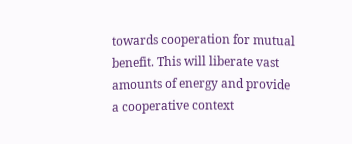towards cooperation for mutual benefit. This will liberate vast amounts of energy and provide a cooperative context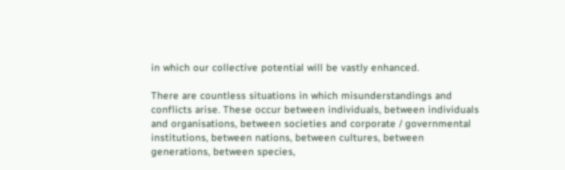in which our collective potential will be vastly enhanced.

There are countless situations in which misunderstandings and conflicts arise. These occur between individuals, between individuals and organisations, between societies and corporate / governmental institutions, between nations, between cultures, between generations, between species,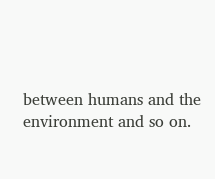between humans and the environment and so on.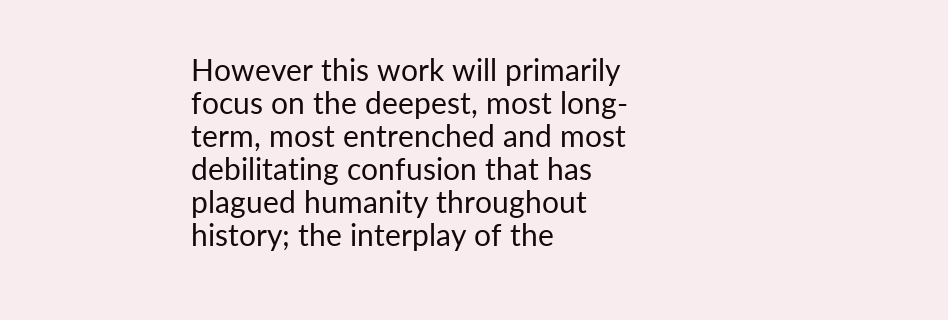However this work will primarily focus on the deepest, most long-term, most entrenched and most debilitating confusion that has plagued humanity throughout history; the interplay of the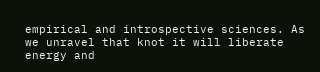empirical and introspective sciences. As we unravel that knot it will liberate energy and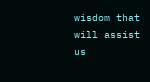wisdom that will assist us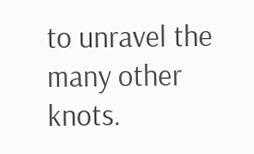to unravel the many other knots.